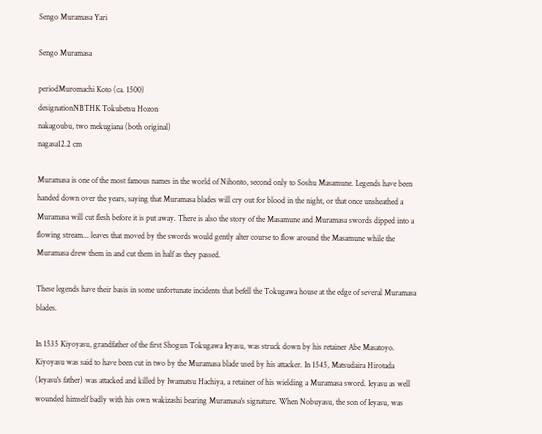Sengo Muramasa Yari

Sengo Muramasa

periodMuromachi Koto (ca. 1500)
designationNBTHK Tokubetsu Hozon
nakagoubu, two mekugiana (both original)
nagasa12.2 cm

Muramasa is one of the most famous names in the world of Nihonto, second only to Soshu Masamune. Legends have been handed down over the years, saying that Muramasa blades will cry out for blood in the night, or that once unsheathed a Muramasa will cut flesh before it is put away. There is also the story of the Masamune and Muramasa swords dipped into a flowing stream... leaves that moved by the swords would gently alter course to flow around the Masamune while the Muramasa drew them in and cut them in half as they passed.

These legends have their basis in some unfortunate incidents that befell the Tokugawa house at the edge of several Muramasa blades.

In 1535 Kiyoyasu, grandfather of the first Shogun Tokugawa Ieyasu, was struck down by his retainer Abe Masatoyo. Kiyoyasu was said to have been cut in two by the Muramasa blade used by his attacker. In 1545, Matsudaira Hirotada (Ieyasu's father) was attacked and killed by Iwamatsu Hachiya, a retainer of his wielding a Muramasa sword. Ieyasu as well wounded himself badly with his own wakizashi bearing Muramasa's signature. When Nobuyasu, the son of Ieyasu, was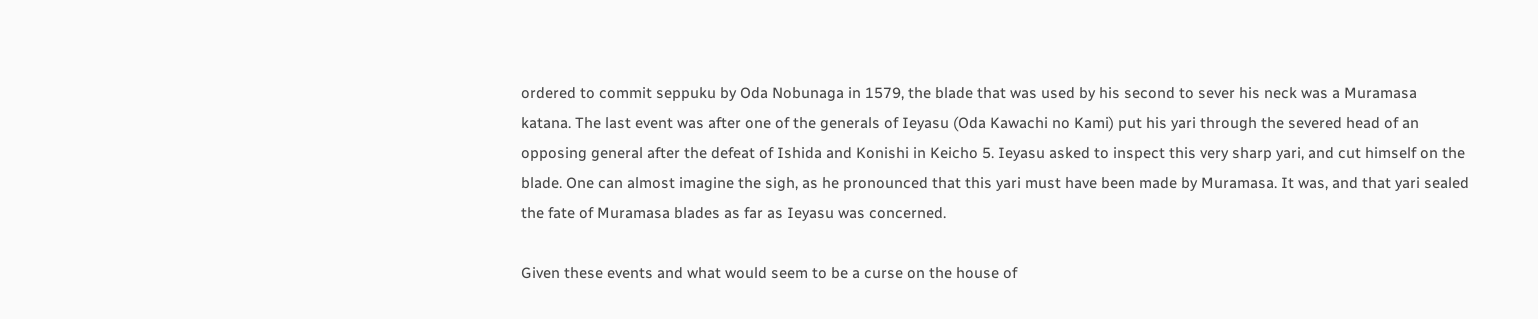ordered to commit seppuku by Oda Nobunaga in 1579, the blade that was used by his second to sever his neck was a Muramasa katana. The last event was after one of the generals of Ieyasu (Oda Kawachi no Kami) put his yari through the severed head of an opposing general after the defeat of Ishida and Konishi in Keicho 5. Ieyasu asked to inspect this very sharp yari, and cut himself on the blade. One can almost imagine the sigh, as he pronounced that this yari must have been made by Muramasa. It was, and that yari sealed the fate of Muramasa blades as far as Ieyasu was concerned.

Given these events and what would seem to be a curse on the house of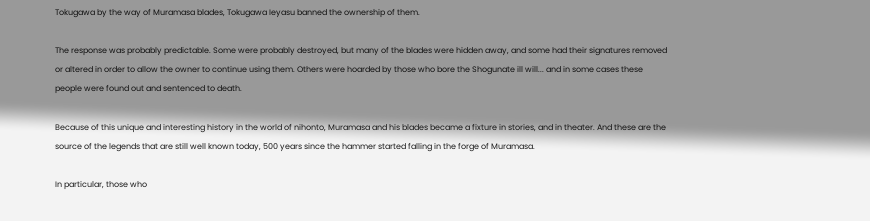Tokugawa by the way of Muramasa blades, Tokugawa Ieyasu banned the ownership of them.

The response was probably predictable. Some were probably destroyed, but many of the blades were hidden away, and some had their signatures removed or altered in order to allow the owner to continue using them. Others were hoarded by those who bore the Shogunate ill will... and in some cases these people were found out and sentenced to death.

Because of this unique and interesting history in the world of nihonto, Muramasa and his blades became a fixture in stories, and in theater. And these are the source of the legends that are still well known today, 500 years since the hammer started falling in the forge of Muramasa.

In particular, those who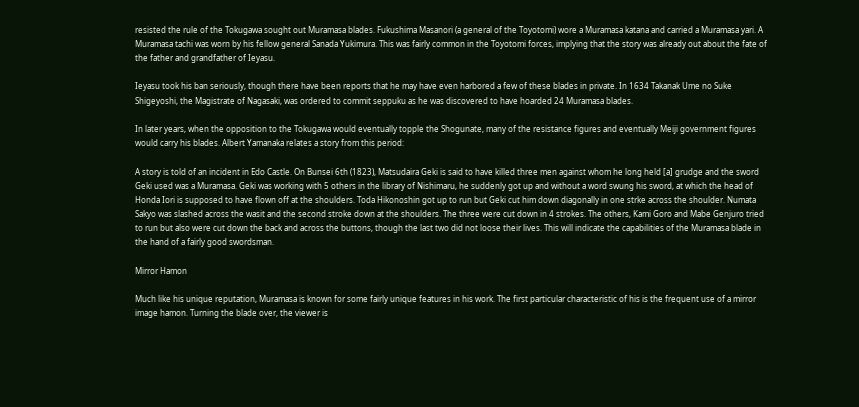resisted the rule of the Tokugawa sought out Muramasa blades. Fukushima Masanori (a general of the Toyotomi) wore a Muramasa katana and carried a Muramasa yari. A Muramasa tachi was worn by his fellow general Sanada Yukimura. This was fairly common in the Toyotomi forces, implying that the story was already out about the fate of the father and grandfather of Ieyasu.

Ieyasu took his ban seriously, though there have been reports that he may have even harbored a few of these blades in private. In 1634 Takanak Ume no Suke Shigeyoshi, the Magistrate of Nagasaki, was ordered to commit seppuku as he was discovered to have hoarded 24 Muramasa blades.

In later years, when the opposition to the Tokugawa would eventually topple the Shogunate, many of the resistance figures and eventually Meiji government figures would carry his blades. Albert Yamanaka relates a story from this period:

A story is told of an incident in Edo Castle. On Bunsei 6th (1823), Matsudaira Geki is said to have killed three men against whom he long held [a] grudge and the sword Geki used was a Muramasa. Geki was working with 5 others in the library of Nishimaru, he suddenly got up and without a word swung his sword, at which the head of Honda Iori is supposed to have flown off at the shoulders. Toda Hikonoshin got up to run but Geki cut him down diagonally in one strke across the shoulder. Numata Sakyo was slashed across the wasit and the second stroke down at the shoulders. The three were cut down in 4 strokes. The others, Kami Goro and Mabe Genjuro tried to run but also were cut down the back and across the buttons, though the last two did not loose their lives. This will indicate the capabilities of the Muramasa blade in the hand of a fairly good swordsman.

Mirror Hamon

Much like his unique reputation, Muramasa is known for some fairly unique features in his work. The first particular characteristic of his is the frequent use of a mirror image hamon. Turning the blade over, the viewer is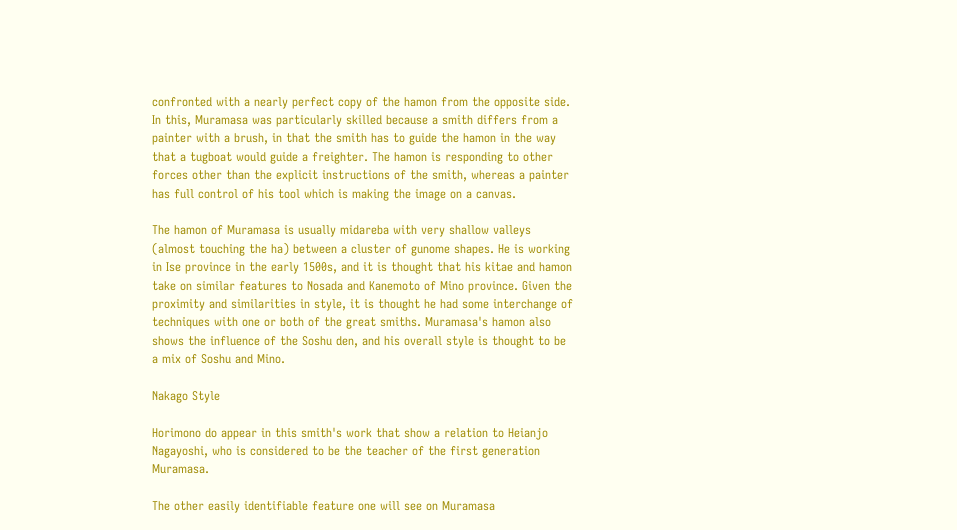confronted with a nearly perfect copy of the hamon from the opposite side. In this, Muramasa was particularly skilled because a smith differs from a painter with a brush, in that the smith has to guide the hamon in the way that a tugboat would guide a freighter. The hamon is responding to other forces other than the explicit instructions of the smith, whereas a painter has full control of his tool which is making the image on a canvas.

The hamon of Muramasa is usually midareba with very shallow valleys (almost touching the ha) between a cluster of gunome shapes. He is working in Ise province in the early 1500s, and it is thought that his kitae and hamon take on similar features to Nosada and Kanemoto of Mino province. Given the proximity and similarities in style, it is thought he had some interchange of techniques with one or both of the great smiths. Muramasa's hamon also shows the influence of the Soshu den, and his overall style is thought to be a mix of Soshu and Mino.

Nakago Style

Horimono do appear in this smith's work that show a relation to Heianjo Nagayoshi, who is considered to be the teacher of the first generation Muramasa.

The other easily identifiable feature one will see on Muramasa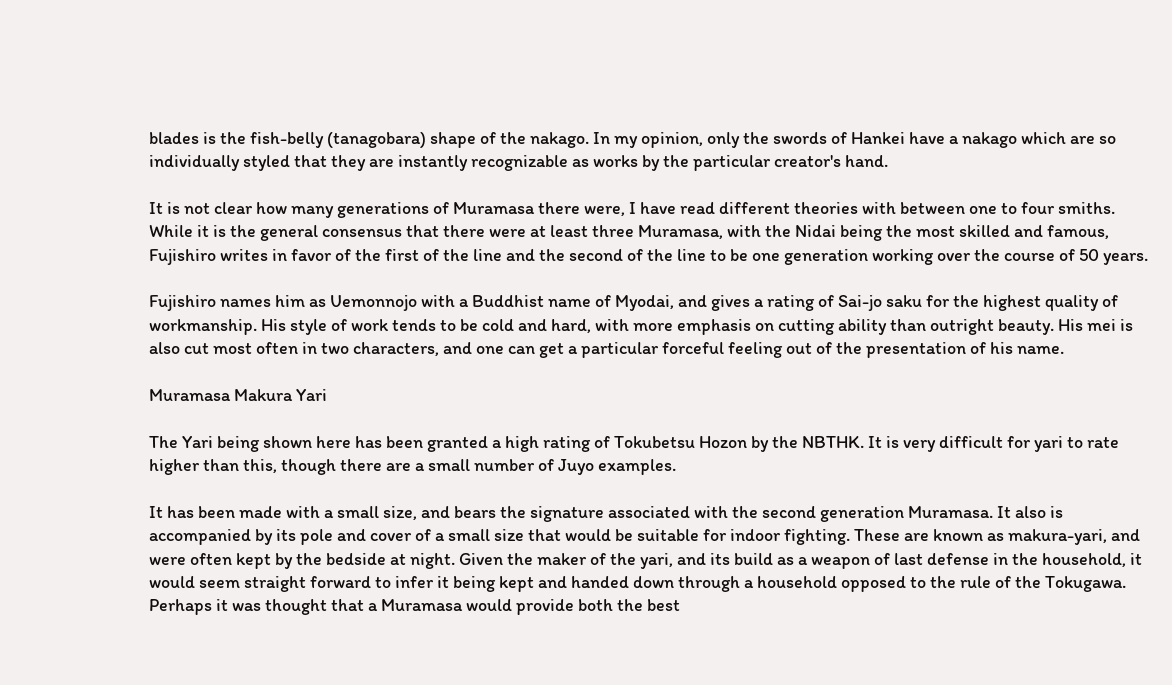blades is the fish-belly (tanagobara) shape of the nakago. In my opinion, only the swords of Hankei have a nakago which are so individually styled that they are instantly recognizable as works by the particular creator's hand.

It is not clear how many generations of Muramasa there were, I have read different theories with between one to four smiths. While it is the general consensus that there were at least three Muramasa, with the Nidai being the most skilled and famous, Fujishiro writes in favor of the first of the line and the second of the line to be one generation working over the course of 50 years.

Fujishiro names him as Uemonnojo with a Buddhist name of Myodai, and gives a rating of Sai-jo saku for the highest quality of workmanship. His style of work tends to be cold and hard, with more emphasis on cutting ability than outright beauty. His mei is also cut most often in two characters, and one can get a particular forceful feeling out of the presentation of his name.

Muramasa Makura Yari

The Yari being shown here has been granted a high rating of Tokubetsu Hozon by the NBTHK. It is very difficult for yari to rate higher than this, though there are a small number of Juyo examples.

It has been made with a small size, and bears the signature associated with the second generation Muramasa. It also is accompanied by its pole and cover of a small size that would be suitable for indoor fighting. These are known as makura-yari, and were often kept by the bedside at night. Given the maker of the yari, and its build as a weapon of last defense in the household, it would seem straight forward to infer it being kept and handed down through a household opposed to the rule of the Tokugawa. Perhaps it was thought that a Muramasa would provide both the best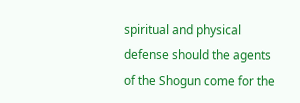spiritual and physical defense should the agents of the Shogun come for the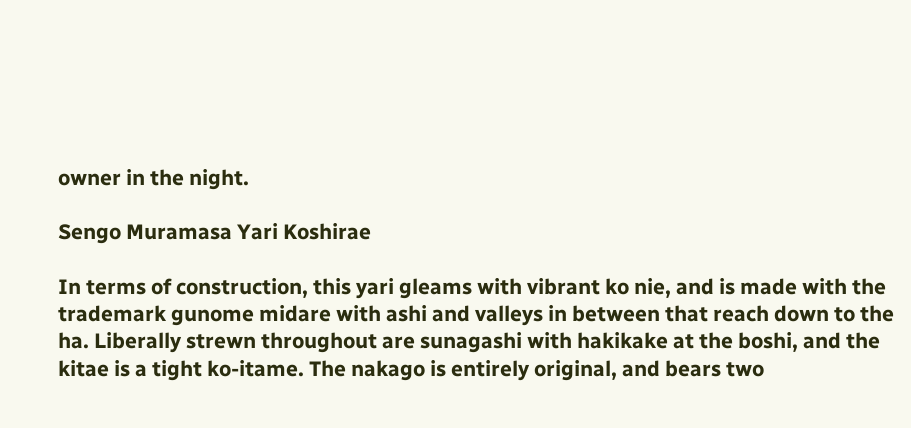owner in the night.

Sengo Muramasa Yari Koshirae

In terms of construction, this yari gleams with vibrant ko nie, and is made with the trademark gunome midare with ashi and valleys in between that reach down to the ha. Liberally strewn throughout are sunagashi with hakikake at the boshi, and the kitae is a tight ko-itame. The nakago is entirely original, and bears two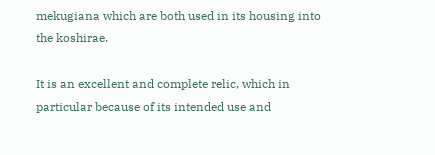mekugiana which are both used in its housing into the koshirae.

It is an excellent and complete relic, which in particular because of its intended use and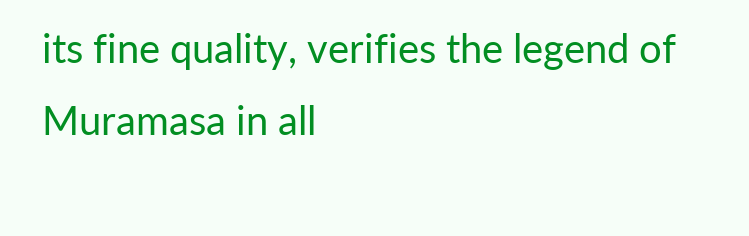its fine quality, verifies the legend of Muramasa in all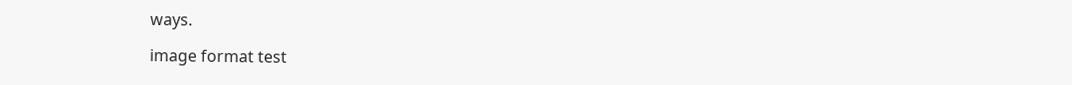ways.

image format test